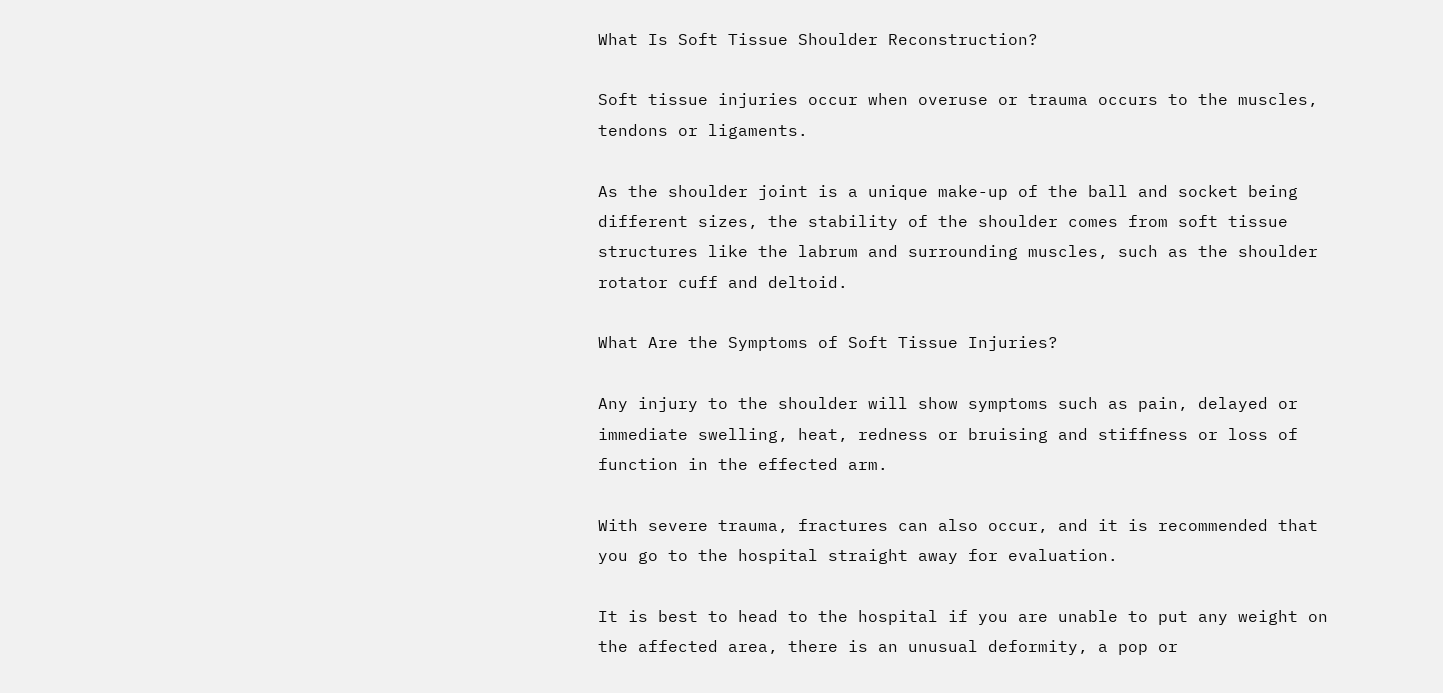What Is Soft Tissue Shoulder Reconstruction?

Soft tissue injuries occur when overuse or trauma occurs to the muscles, tendons or ligaments.

As the shoulder joint is a unique make-up of the ball and socket being different sizes, the stability of the shoulder comes from soft tissue structures like the labrum and surrounding muscles, such as the shoulder rotator cuff and deltoid.

What Are the Symptoms of Soft Tissue Injuries?

Any injury to the shoulder will show symptoms such as pain, delayed or immediate swelling, heat, redness or bruising and stiffness or loss of function in the effected arm.

With severe trauma, fractures can also occur, and it is recommended that you go to the hospital straight away for evaluation.

It is best to head to the hospital if you are unable to put any weight on the affected area, there is an unusual deformity, a pop or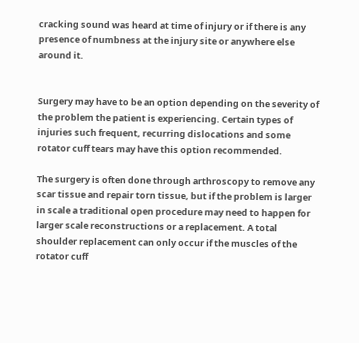cracking sound was heard at time of injury or if there is any presence of numbness at the injury site or anywhere else around it.


Surgery may have to be an option depending on the severity of the problem the patient is experiencing. Certain types of injuries such frequent, recurring dislocations and some rotator cuff tears may have this option recommended.

The surgery is often done through arthroscopy to remove any scar tissue and repair torn tissue, but if the problem is larger in scale a traditional open procedure may need to happen for larger scale reconstructions or a replacement. A total shoulder replacement can only occur if the muscles of the rotator cuff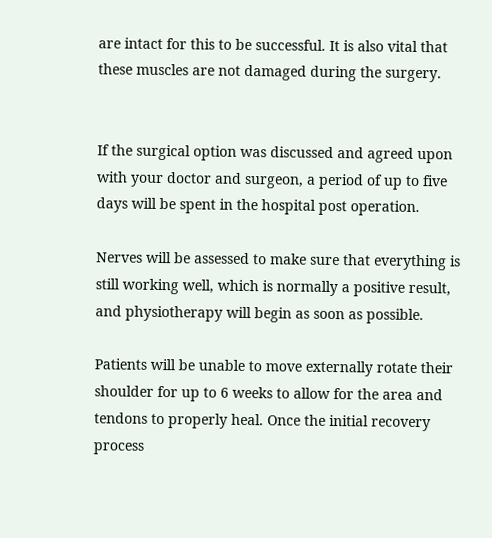are intact for this to be successful. It is also vital that these muscles are not damaged during the surgery.


If the surgical option was discussed and agreed upon with your doctor and surgeon, a period of up to five days will be spent in the hospital post operation.

Nerves will be assessed to make sure that everything is still working well, which is normally a positive result, and physiotherapy will begin as soon as possible.

Patients will be unable to move externally rotate their shoulder for up to 6 weeks to allow for the area and tendons to properly heal. Once the initial recovery process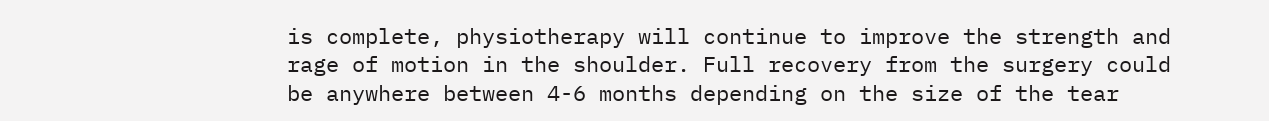is complete, physiotherapy will continue to improve the strength and rage of motion in the shoulder. Full recovery from the surgery could be anywhere between 4-6 months depending on the size of the tear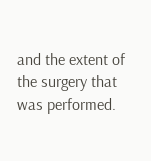and the extent of the surgery that was performed.